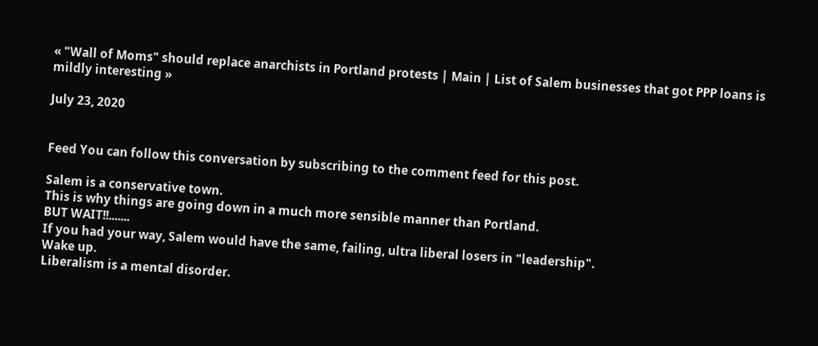« "Wall of Moms" should replace anarchists in Portland protests | Main | List of Salem businesses that got PPP loans is mildly interesting »

July 23, 2020


Feed You can follow this conversation by subscribing to the comment feed for this post.

Salem is a conservative town.
This is why things are going down in a much more sensible manner than Portland.
BUT WAIT!!.......
If you had your way, Salem would have the same, failing, ultra liberal losers in "leadership".
Wake up.
Liberalism is a mental disorder.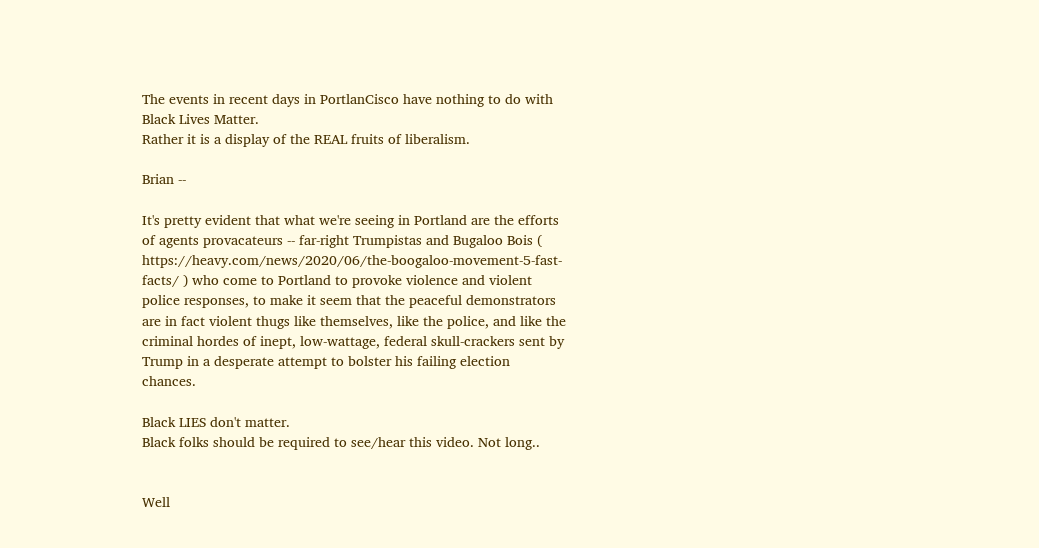The events in recent days in PortlanCisco have nothing to do with Black Lives Matter.
Rather it is a display of the REAL fruits of liberalism.

Brian --

It's pretty evident that what we're seeing in Portland are the efforts of agents provacateurs -- far-right Trumpistas and Bugaloo Bois ( https://heavy.com/news/2020/06/the-boogaloo-movement-5-fast-facts/ ) who come to Portland to provoke violence and violent police responses, to make it seem that the peaceful demonstrators are in fact violent thugs like themselves, like the police, and like the criminal hordes of inept, low-wattage, federal skull-crackers sent by Trump in a desperate attempt to bolster his failing election chances.

Black LIES don't matter.
Black folks should be required to see/hear this video. Not long..


Well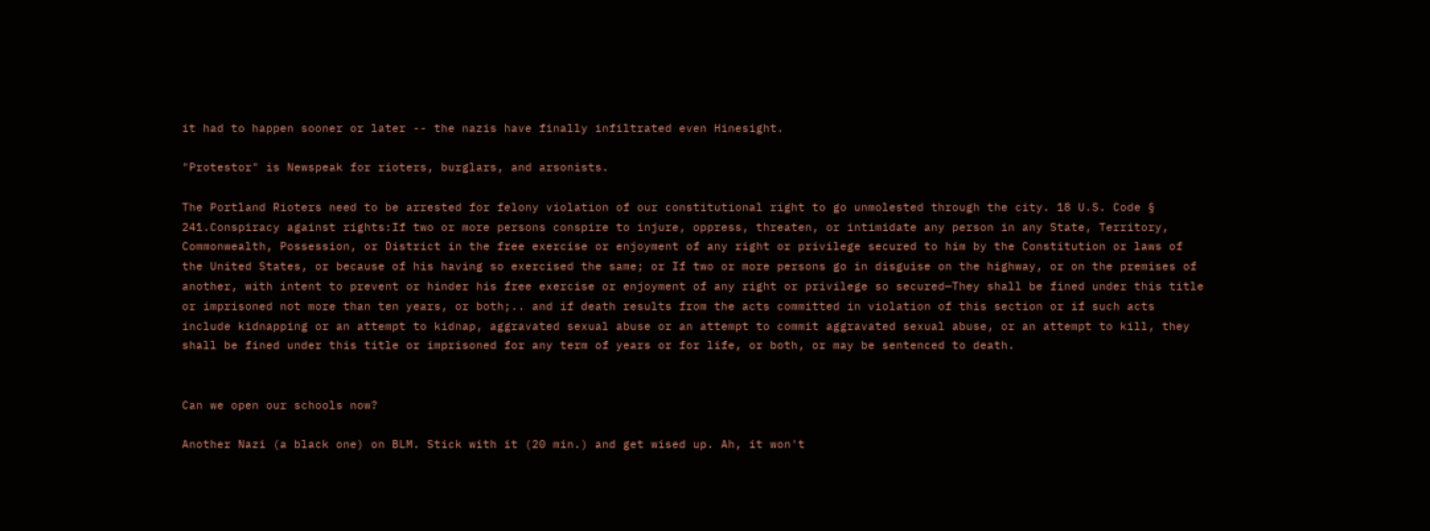it had to happen sooner or later -- the nazis have finally infiltrated even Hinesight.

"Protestor" is Newspeak for rioters, burglars, and arsonists.

The Portland Rioters need to be arrested for felony violation of our constitutional right to go unmolested through the city. 18 U.S. Code § 241.Conspiracy against rights:If two or more persons conspire to injure, oppress, threaten, or intimidate any person in any State, Territory, Commonwealth, Possession, or District in the free exercise or enjoyment of any right or privilege secured to him by the Constitution or laws of the United States, or because of his having so exercised the same; or If two or more persons go in disguise on the highway, or on the premises of another, with intent to prevent or hinder his free exercise or enjoyment of any right or privilege so secured—They shall be fined under this title or imprisoned not more than ten years, or both;.. and if death results from the acts committed in violation of this section or if such acts include kidnapping or an attempt to kidnap, aggravated sexual abuse or an attempt to commit aggravated sexual abuse, or an attempt to kill, they shall be fined under this title or imprisoned for any term of years or for life, or both, or may be sentenced to death.


Can we open our schools now?

Another Nazi (a black one) on BLM. Stick with it (20 min.) and get wised up. Ah, it won't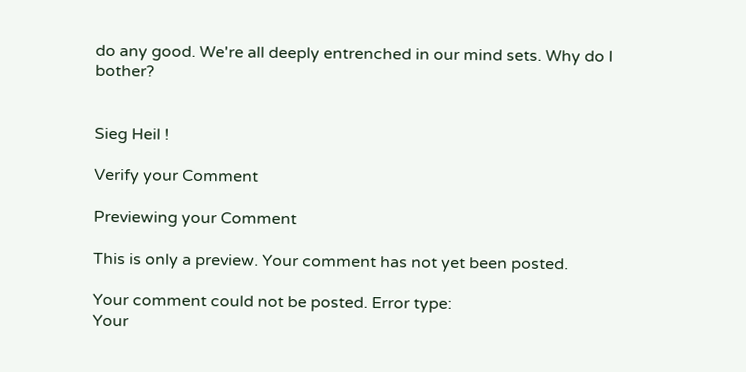do any good. We're all deeply entrenched in our mind sets. Why do I bother?


Sieg Heil !

Verify your Comment

Previewing your Comment

This is only a preview. Your comment has not yet been posted.

Your comment could not be posted. Error type:
Your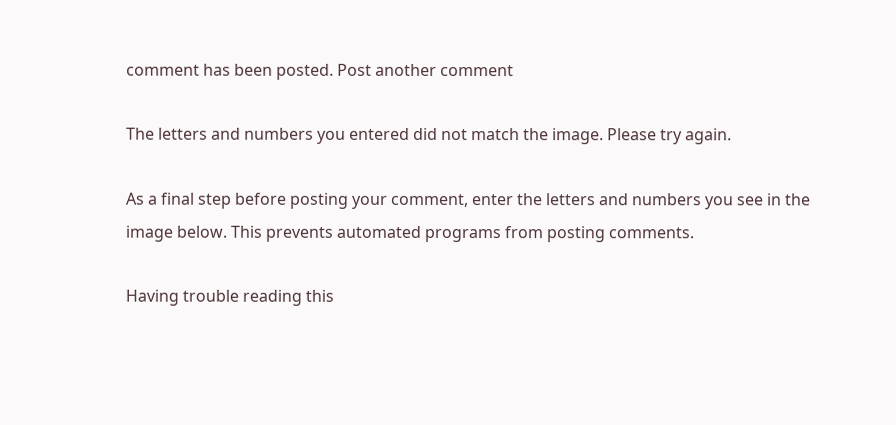comment has been posted. Post another comment

The letters and numbers you entered did not match the image. Please try again.

As a final step before posting your comment, enter the letters and numbers you see in the image below. This prevents automated programs from posting comments.

Having trouble reading this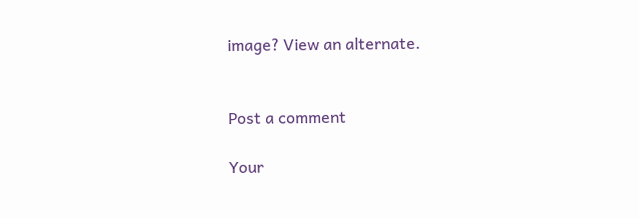image? View an alternate.


Post a comment

Your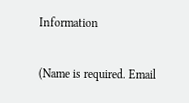Information

(Name is required. Email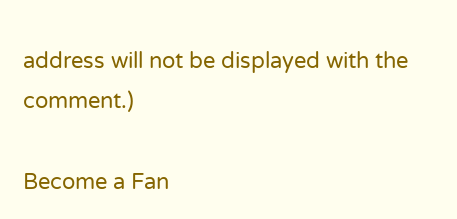address will not be displayed with the comment.)

Become a Fan